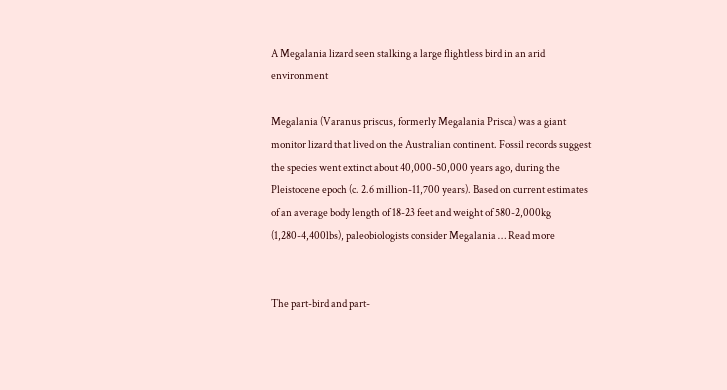A Megalania lizard seen stalking a large flightless bird in an arid environment

Megalania (Varanus priscus, formerly Megalania Prisca) was a giant monitor lizard that lived on the Australian continent. Fossil records suggest the species went extinct about 40,000-50,000 years ago, during the Pleistocene epoch (c. 2.6 million-11,700 years). Based on current estimates of an average body length of 18-23 feet and weight of 580-2,000kg (1,280-4,400lbs), paleobiologists consider Megalania … Read more


The part-bird and part-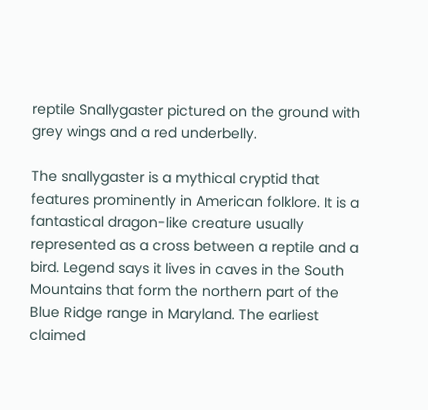reptile Snallygaster pictured on the ground with grey wings and a red underbelly.

The snallygaster is a mythical cryptid that features prominently in American folklore. It is a fantastical dragon-like creature usually represented as a cross between a reptile and a bird. Legend says it lives in caves in the South Mountains that form the northern part of the Blue Ridge range in Maryland. The earliest claimed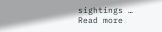sightings … Read more